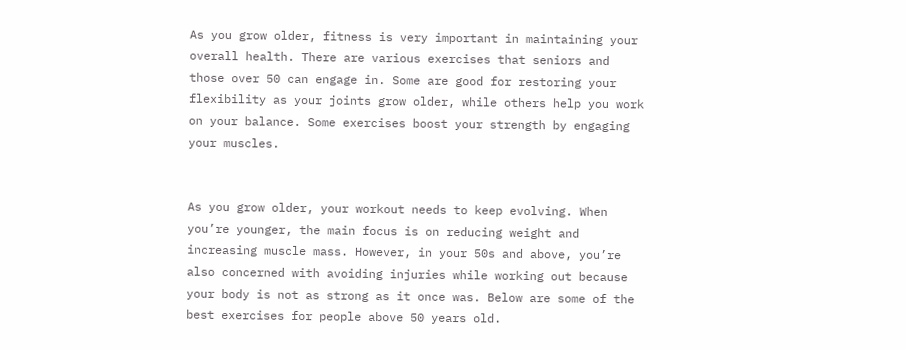As you grow older, fitness is very important in maintaining your overall health. There are various exercises that seniors and those over 50 can engage in. Some are good for restoring your flexibility as your joints grow older, while others help you work on your balance. Some exercises boost your strength by engaging your muscles.


As you grow older, your workout needs to keep evolving. When you’re younger, the main focus is on reducing weight and increasing muscle mass. However, in your 50s and above, you’re also concerned with avoiding injuries while working out because your body is not as strong as it once was. Below are some of the best exercises for people above 50 years old.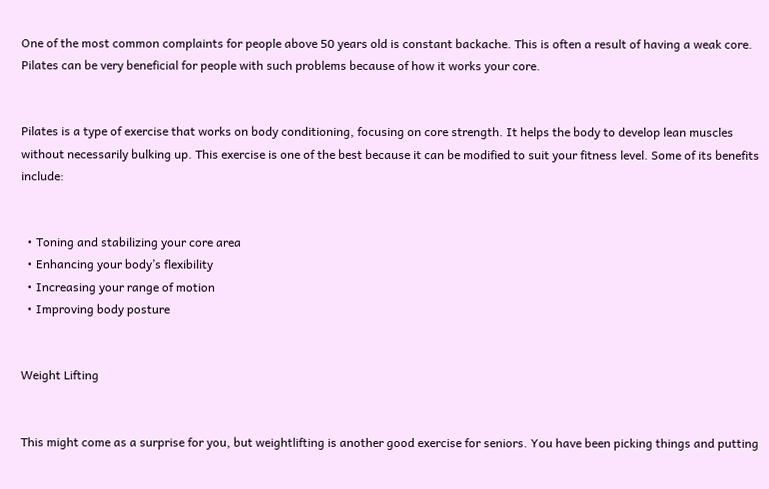One of the most common complaints for people above 50 years old is constant backache. This is often a result of having a weak core. Pilates can be very beneficial for people with such problems because of how it works your core.


Pilates is a type of exercise that works on body conditioning, focusing on core strength. It helps the body to develop lean muscles without necessarily bulking up. This exercise is one of the best because it can be modified to suit your fitness level. Some of its benefits include:


  • Toning and stabilizing your core area
  • Enhancing your body’s flexibility
  • Increasing your range of motion
  • Improving body posture


Weight Lifting


This might come as a surprise for you, but weightlifting is another good exercise for seniors. You have been picking things and putting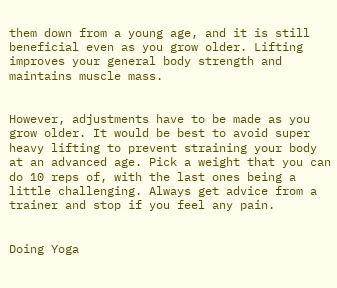them down from a young age, and it is still beneficial even as you grow older. Lifting improves your general body strength and maintains muscle mass.


However, adjustments have to be made as you grow older. It would be best to avoid super heavy lifting to prevent straining your body at an advanced age. Pick a weight that you can do 10 reps of, with the last ones being a little challenging. Always get advice from a trainer and stop if you feel any pain.


Doing Yoga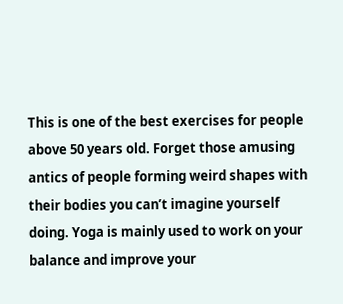This is one of the best exercises for people above 50 years old. Forget those amusing antics of people forming weird shapes with their bodies you can’t imagine yourself doing. Yoga is mainly used to work on your balance and improve your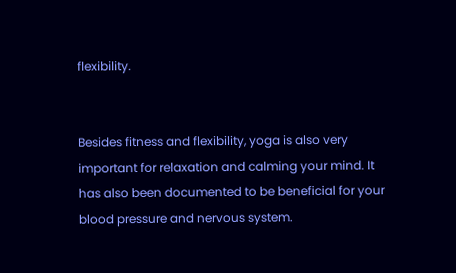flexibility.


Besides fitness and flexibility, yoga is also very important for relaxation and calming your mind. It has also been documented to be beneficial for your blood pressure and nervous system.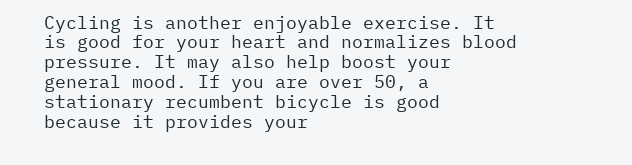Cycling is another enjoyable exercise. It is good for your heart and normalizes blood pressure. It may also help boost your general mood. If you are over 50, a stationary recumbent bicycle is good because it provides your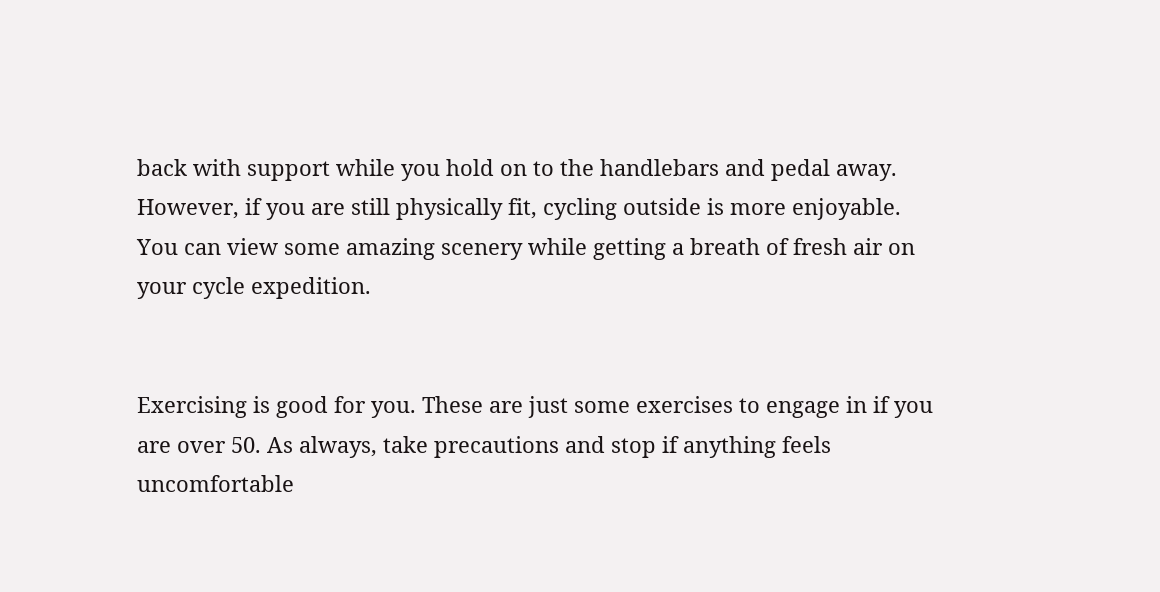back with support while you hold on to the handlebars and pedal away. However, if you are still physically fit, cycling outside is more enjoyable. You can view some amazing scenery while getting a breath of fresh air on your cycle expedition.


Exercising is good for you. These are just some exercises to engage in if you are over 50. As always, take precautions and stop if anything feels uncomfortable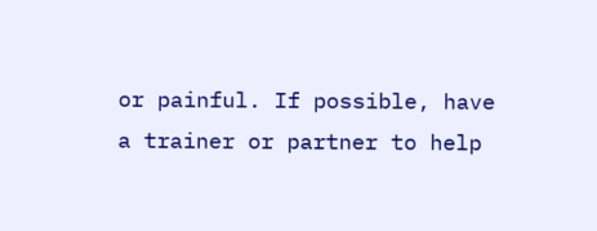or painful. If possible, have a trainer or partner to help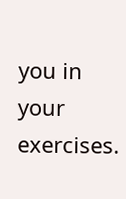you in your exercises.